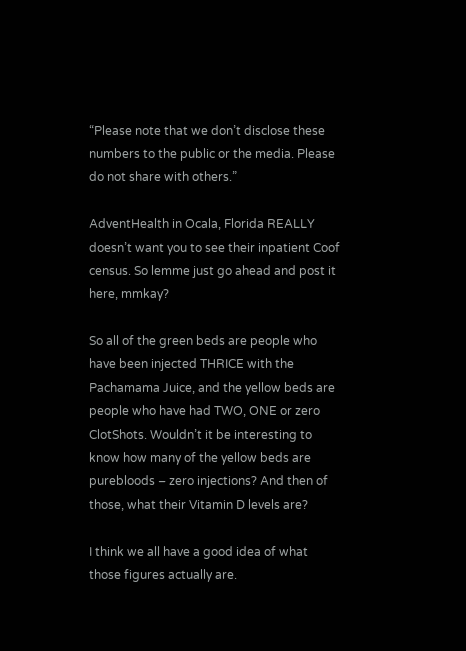“Please note that we don’t disclose these numbers to the public or the media. Please do not share with others.”

AdventHealth in Ocala, Florida REALLY doesn’t want you to see their inpatient Coof census. So lemme just go ahead and post it here, mmkay?

So all of the green beds are people who have been injected THRICE with the Pachamama Juice, and the yellow beds are people who have had TWO, ONE or zero ClotShots. Wouldn’t it be interesting to know how many of the yellow beds are purebloods – zero injections? And then of those, what their Vitamin D levels are?

I think we all have a good idea of what those figures actually are.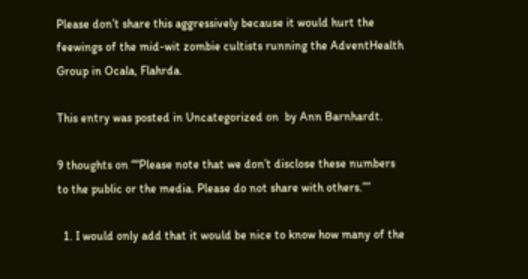Please don’t share this aggressively because it would hurt the feewings of the mid-wit zombie cultists running the AdventHealth Group in Ocala, Flahrda.

This entry was posted in Uncategorized on  by Ann Barnhardt.

9 thoughts on ““Please note that we don’t disclose these numbers to the public or the media. Please do not share with others.””

  1. I would only add that it would be nice to know how many of the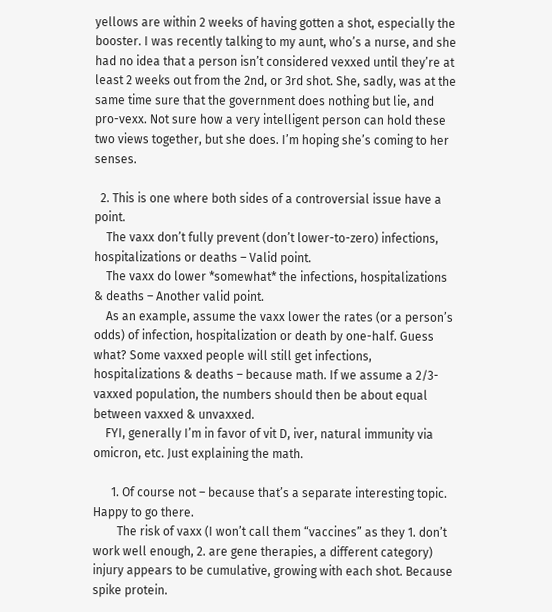yellows are within 2 weeks of having gotten a shot, especially the booster. I was recently talking to my aunt, who’s a nurse, and she had no idea that a person isn’t considered vexxed until they’re at least 2 weeks out from the 2nd, or 3rd shot. She, sadly, was at the same time sure that the government does nothing but lie, and pro-vexx. Not sure how a very intelligent person can hold these two views together, but she does. I’m hoping she’s coming to her senses.

  2. This is one where both sides of a controversial issue have a point.
    The vaxx don’t fully prevent (don’t lower-to-zero) infections, hospitalizations or deaths – Valid point.
    The vaxx do lower *somewhat* the infections, hospitalizations & deaths – Another valid point.
    As an example, assume the vaxx lower the rates (or a person’s odds) of infection, hospitalization or death by one-half. Guess what? Some vaxxed people will still get infections, hospitalizations & deaths – because math. If we assume a 2/3-vaxxed population, the numbers should then be about equal between vaxxed & unvaxxed.
    FYI, generally I’m in favor of vit D, iver, natural immunity via omicron, etc. Just explaining the math.

      1. Of course not – because that’s a separate interesting topic. Happy to go there.
        The risk of vaxx (I won’t call them “vaccines” as they 1. don’t work well enough, 2. are gene therapies, a different category) injury appears to be cumulative, growing with each shot. Because spike protein.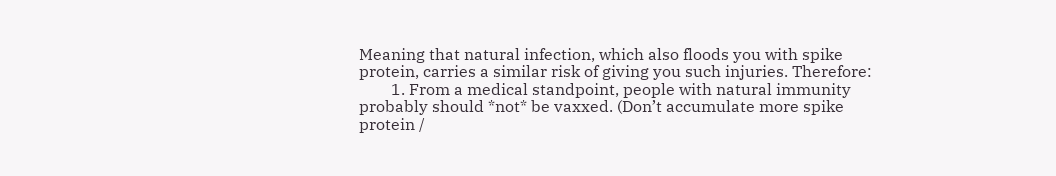Meaning that natural infection, which also floods you with spike protein, carries a similar risk of giving you such injuries. Therefore:
        1. From a medical standpoint, people with natural immunity probably should *not* be vaxxed. (Don’t accumulate more spike protein /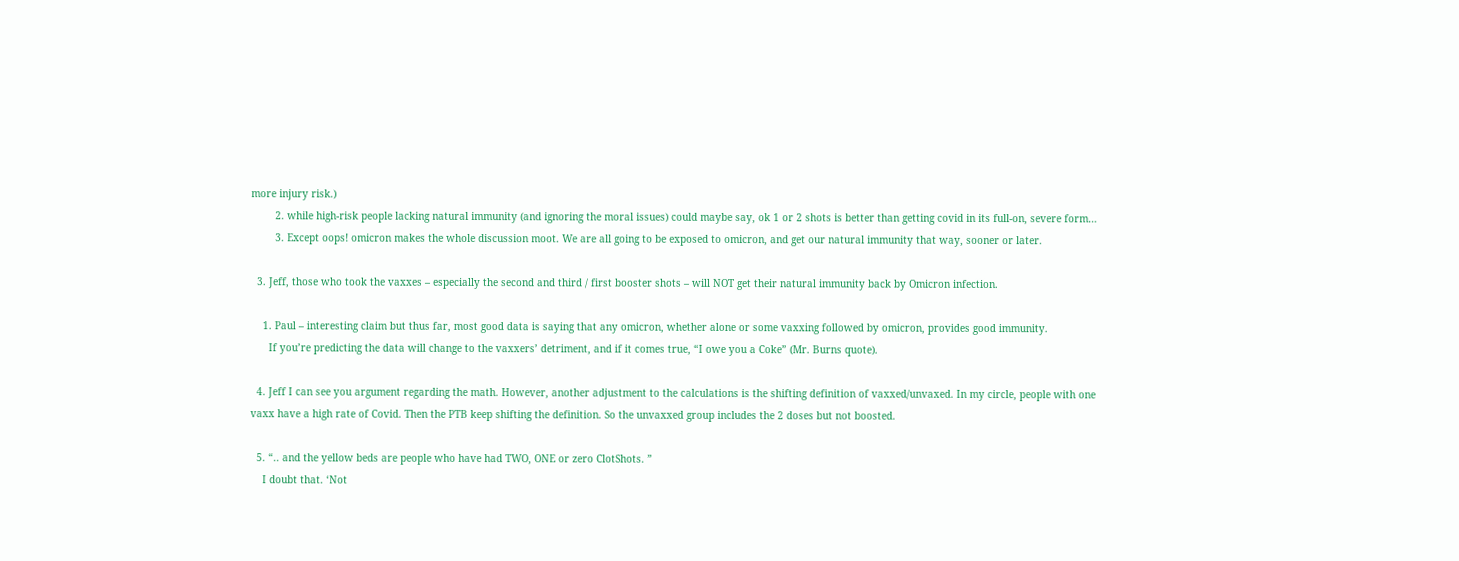more injury risk.)
        2. while high-risk people lacking natural immunity (and ignoring the moral issues) could maybe say, ok 1 or 2 shots is better than getting covid in its full-on, severe form…
        3. Except oops! omicron makes the whole discussion moot. We are all going to be exposed to omicron, and get our natural immunity that way, sooner or later.

  3. Jeff, those who took the vaxxes – especially the second and third / first booster shots – will NOT get their natural immunity back by Omicron infection.

    1. Paul – interesting claim but thus far, most good data is saying that any omicron, whether alone or some vaxxing followed by omicron, provides good immunity.
      If you’re predicting the data will change to the vaxxers’ detriment, and if it comes true, “I owe you a Coke” (Mr. Burns quote).

  4. Jeff I can see you argument regarding the math. However, another adjustment to the calculations is the shifting definition of vaxxed/unvaxed. In my circle, people with one vaxx have a high rate of Covid. Then the PTB keep shifting the definition. So the unvaxxed group includes the 2 doses but not boosted.

  5. “.. and the yellow beds are people who have had TWO, ONE or zero ClotShots. ”
    I doubt that. ‘Not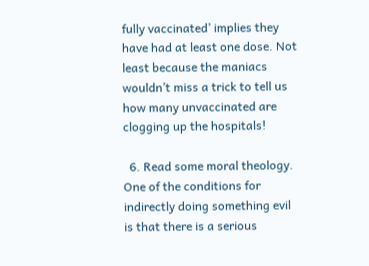fully vaccinated’ implies they have had at least one dose. Not least because the maniacs wouldn’t miss a trick to tell us how many unvaccinated are clogging up the hospitals!

  6. Read some moral theology. One of the conditions for indirectly doing something evil is that there is a serious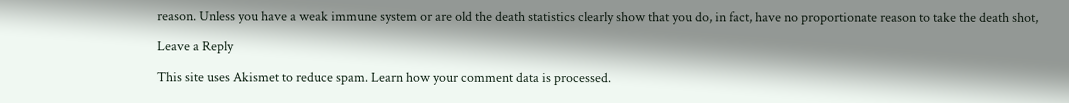reason. Unless you have a weak immune system or are old the death statistics clearly show that you do, in fact, have no proportionate reason to take the death shot,

Leave a Reply

This site uses Akismet to reduce spam. Learn how your comment data is processed.